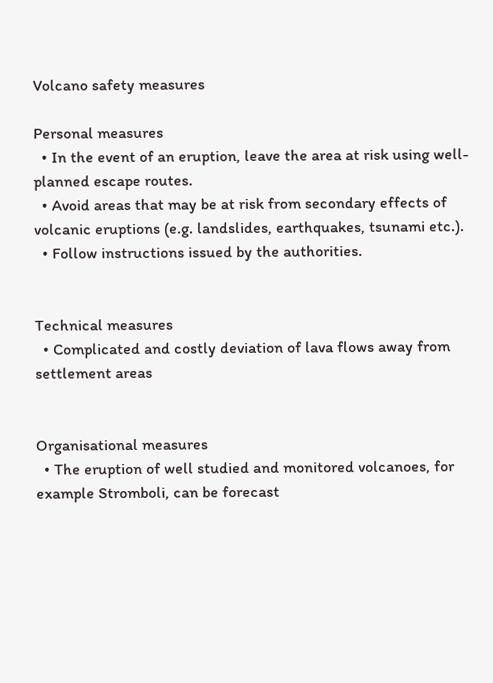Volcano safety measures

Personal measures
  • In the event of an eruption, leave the area at risk using well-planned escape routes.
  • Avoid areas that may be at risk from secondary effects of volcanic eruptions (e.g. landslides, earthquakes, tsunami etc.).
  • Follow instructions issued by the authorities.


Technical measures
  • Complicated and costly deviation of lava flows away from settlement areas


Organisational measures
  • The eruption of well studied and monitored volcanoes, for example Stromboli, can be forecast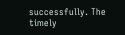successfully. The timely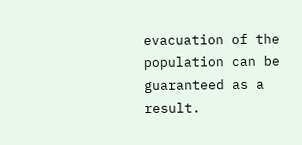evacuation of the population can be guaranteed as a result.